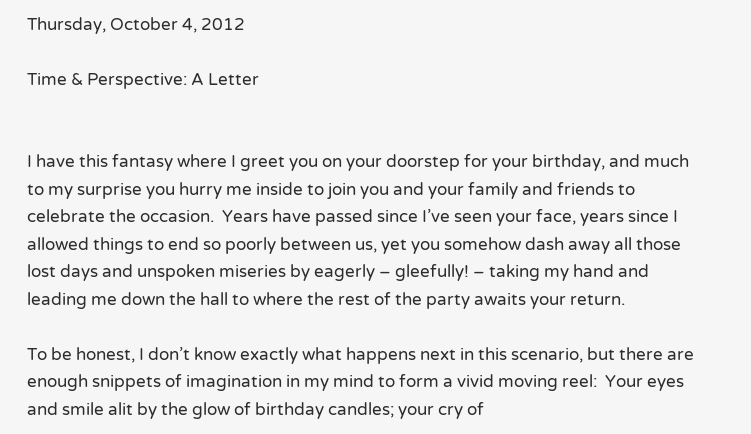Thursday, October 4, 2012

Time & Perspective: A Letter


I have this fantasy where I greet you on your doorstep for your birthday, and much to my surprise you hurry me inside to join you and your family and friends to celebrate the occasion.  Years have passed since I’ve seen your face, years since I allowed things to end so poorly between us, yet you somehow dash away all those lost days and unspoken miseries by eagerly – gleefully! – taking my hand and leading me down the hall to where the rest of the party awaits your return.

To be honest, I don’t know exactly what happens next in this scenario, but there are enough snippets of imagination in my mind to form a vivid moving reel:  Your eyes and smile alit by the glow of birthday candles; your cry of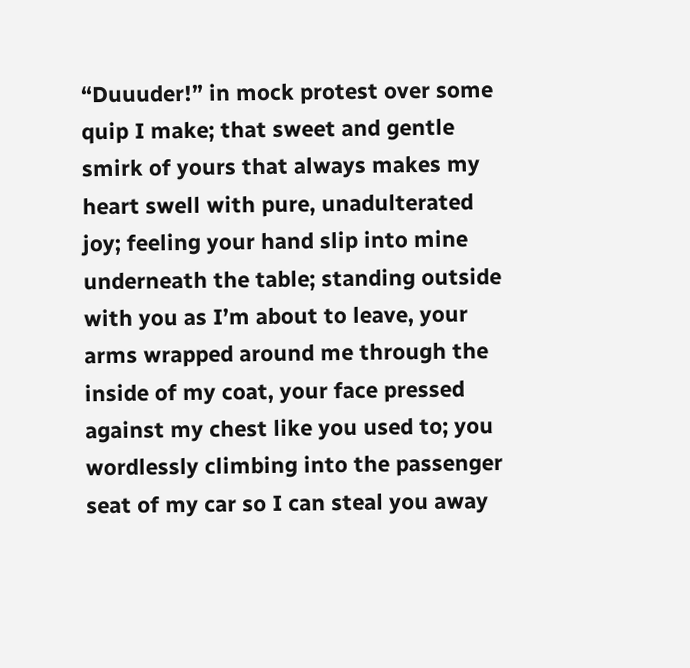“Duuuder!” in mock protest over some quip I make; that sweet and gentle smirk of yours that always makes my heart swell with pure, unadulterated joy; feeling your hand slip into mine underneath the table; standing outside with you as I’m about to leave, your arms wrapped around me through the inside of my coat, your face pressed against my chest like you used to; you wordlessly climbing into the passenger seat of my car so I can steal you away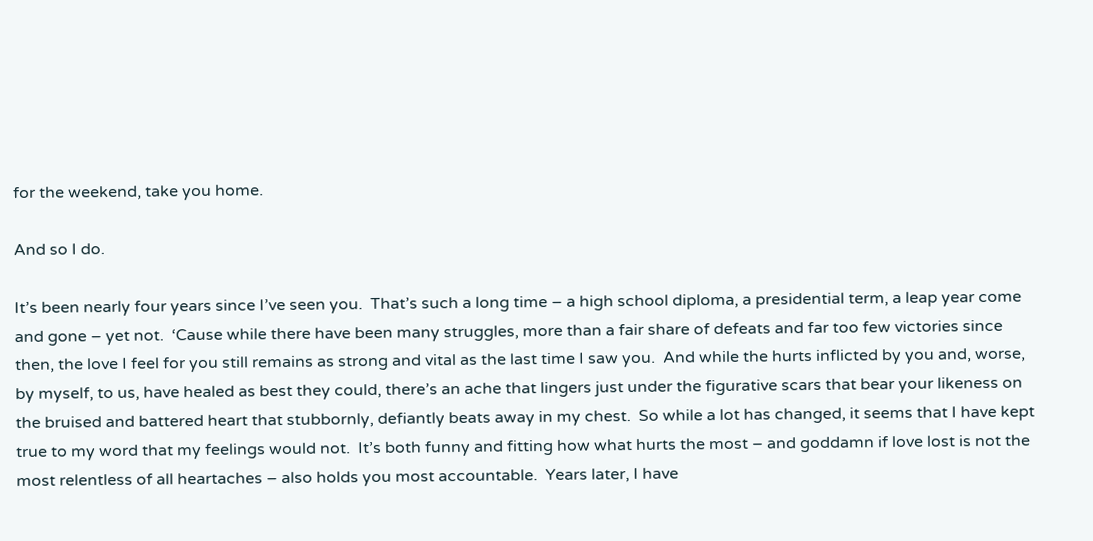for the weekend, take you home.

And so I do.

It’s been nearly four years since I’ve seen you.  That’s such a long time – a high school diploma, a presidential term, a leap year come and gone – yet not.  ‘Cause while there have been many struggles, more than a fair share of defeats and far too few victories since then, the love I feel for you still remains as strong and vital as the last time I saw you.  And while the hurts inflicted by you and, worse, by myself, to us, have healed as best they could, there’s an ache that lingers just under the figurative scars that bear your likeness on the bruised and battered heart that stubbornly, defiantly beats away in my chest.  So while a lot has changed, it seems that I have kept true to my word that my feelings would not.  It’s both funny and fitting how what hurts the most – and goddamn if love lost is not the most relentless of all heartaches – also holds you most accountable.  Years later, I have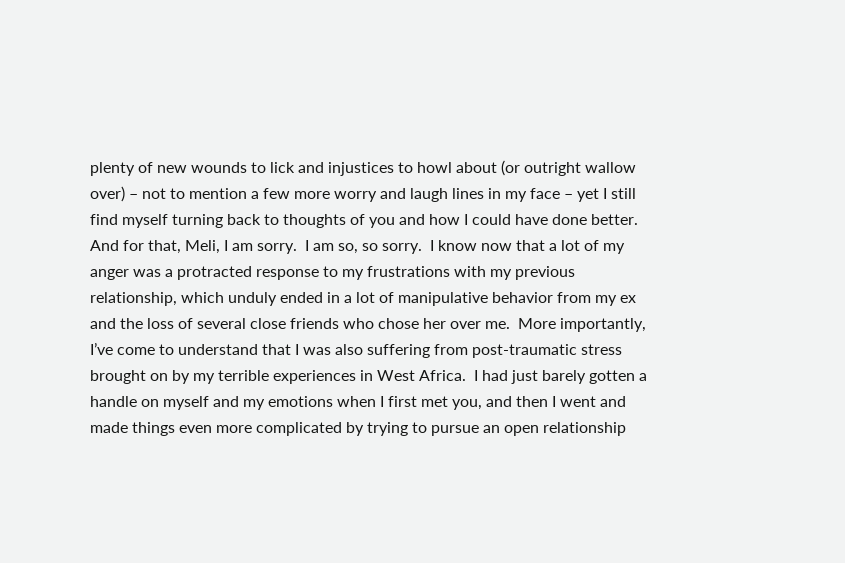plenty of new wounds to lick and injustices to howl about (or outright wallow over) – not to mention a few more worry and laugh lines in my face – yet I still find myself turning back to thoughts of you and how I could have done better.  And for that, Meli, I am sorry.  I am so, so sorry.  I know now that a lot of my anger was a protracted response to my frustrations with my previous relationship, which unduly ended in a lot of manipulative behavior from my ex and the loss of several close friends who chose her over me.  More importantly, I’ve come to understand that I was also suffering from post-traumatic stress brought on by my terrible experiences in West Africa.  I had just barely gotten a handle on myself and my emotions when I first met you, and then I went and made things even more complicated by trying to pursue an open relationship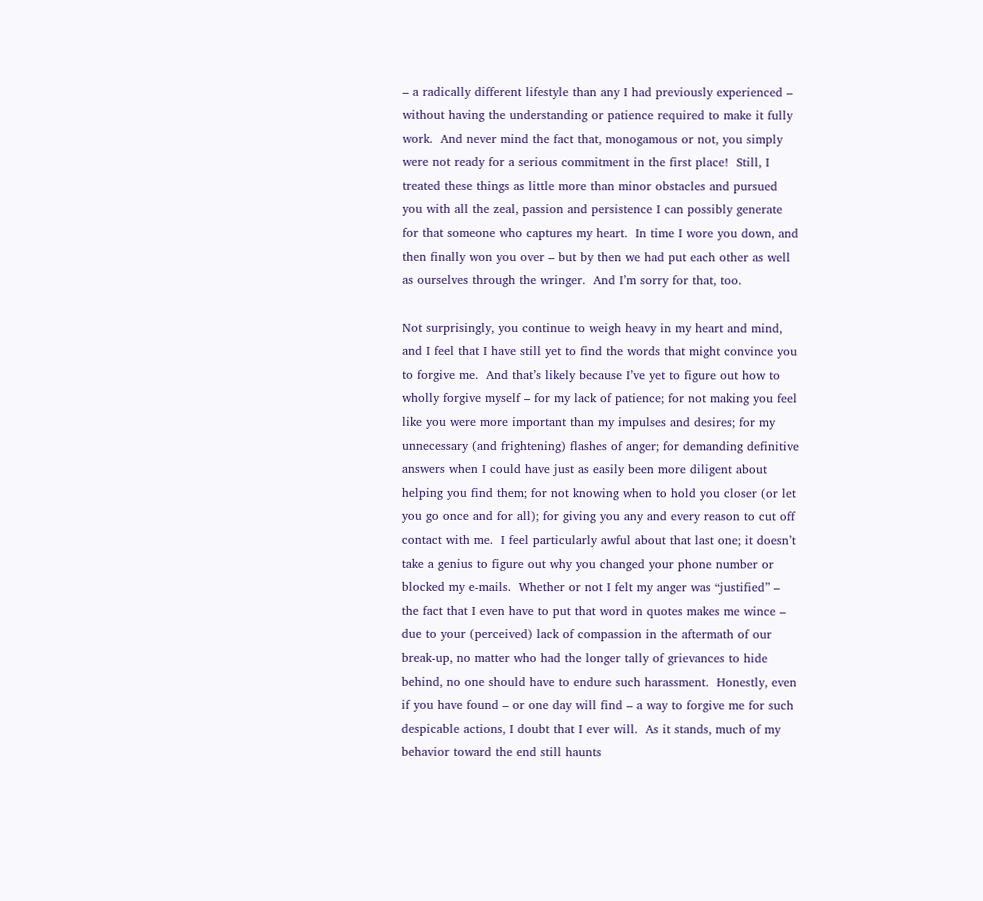– a radically different lifestyle than any I had previously experienced – without having the understanding or patience required to make it fully work.  And never mind the fact that, monogamous or not, you simply were not ready for a serious commitment in the first place!  Still, I treated these things as little more than minor obstacles and pursued you with all the zeal, passion and persistence I can possibly generate for that someone who captures my heart.  In time I wore you down, and then finally won you over – but by then we had put each other as well as ourselves through the wringer.  And I’m sorry for that, too.

Not surprisingly, you continue to weigh heavy in my heart and mind, and I feel that I have still yet to find the words that might convince you to forgive me.  And that’s likely because I’ve yet to figure out how to wholly forgive myself – for my lack of patience; for not making you feel like you were more important than my impulses and desires; for my unnecessary (and frightening) flashes of anger; for demanding definitive answers when I could have just as easily been more diligent about helping you find them; for not knowing when to hold you closer (or let you go once and for all); for giving you any and every reason to cut off contact with me.  I feel particularly awful about that last one; it doesn’t take a genius to figure out why you changed your phone number or blocked my e-mails.  Whether or not I felt my anger was “justified” – the fact that I even have to put that word in quotes makes me wince – due to your (perceived) lack of compassion in the aftermath of our break-up, no matter who had the longer tally of grievances to hide behind, no one should have to endure such harassment.  Honestly, even if you have found – or one day will find – a way to forgive me for such despicable actions, I doubt that I ever will.  As it stands, much of my behavior toward the end still haunts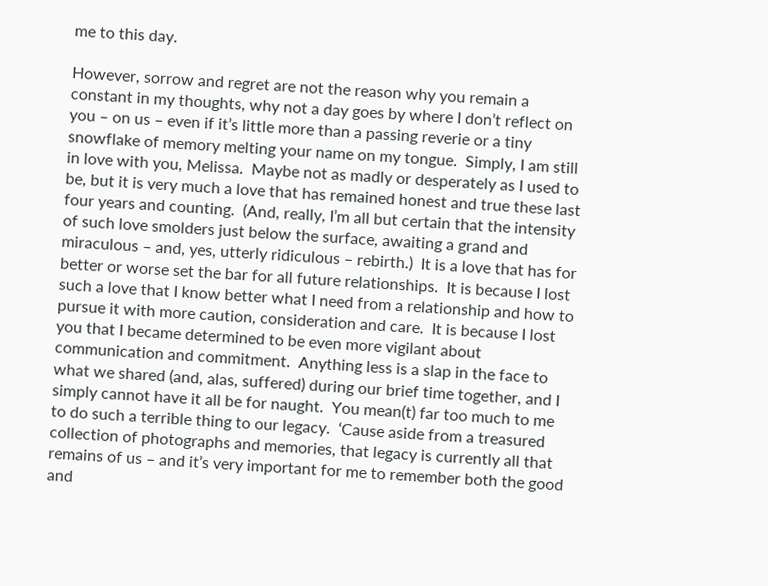me to this day.

However, sorrow and regret are not the reason why you remain a constant in my thoughts, why not a day goes by where I don’t reflect on you – on us – even if it’s little more than a passing reverie or a tiny snowflake of memory melting your name on my tongue.  Simply, I am still in love with you, Melissa.  Maybe not as madly or desperately as I used to be, but it is very much a love that has remained honest and true these last four years and counting.  (And, really, I’m all but certain that the intensity of such love smolders just below the surface, awaiting a grand and miraculous – and, yes, utterly ridiculous – rebirth.)  It is a love that has for better or worse set the bar for all future relationships.  It is because I lost such a love that I know better what I need from a relationship and how to pursue it with more caution, consideration and care.  It is because I lost you that I became determined to be even more vigilant about communication and commitment.  Anything less is a slap in the face to what we shared (and, alas, suffered) during our brief time together, and I simply cannot have it all be for naught.  You mean(t) far too much to me to do such a terrible thing to our legacy.  ‘Cause aside from a treasured collection of photographs and memories, that legacy is currently all that remains of us – and it’s very important for me to remember both the good and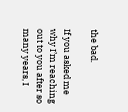the bad.

If you asked me why I’m reaching out to you after so many years, I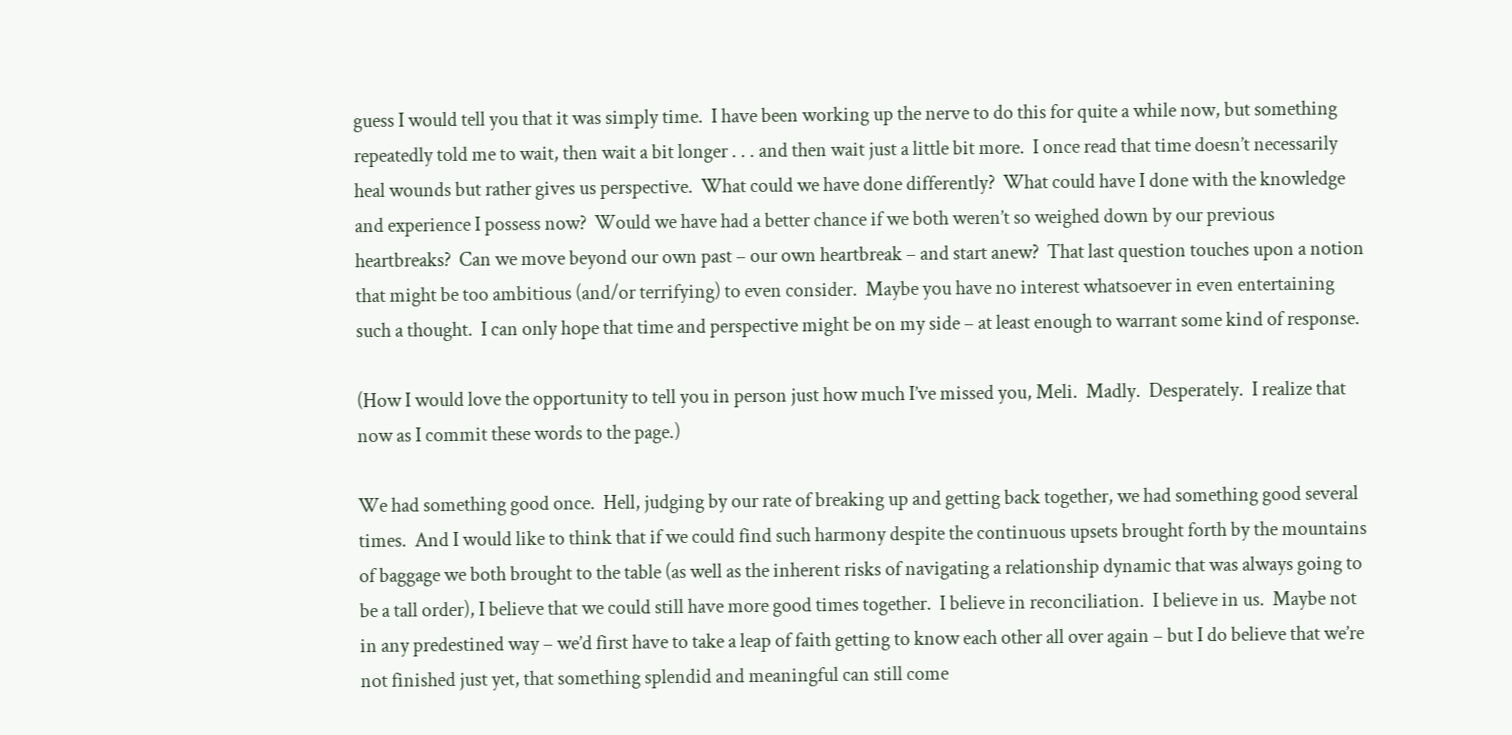guess I would tell you that it was simply time.  I have been working up the nerve to do this for quite a while now, but something repeatedly told me to wait, then wait a bit longer . . . and then wait just a little bit more.  I once read that time doesn’t necessarily heal wounds but rather gives us perspective.  What could we have done differently?  What could have I done with the knowledge and experience I possess now?  Would we have had a better chance if we both weren’t so weighed down by our previous heartbreaks?  Can we move beyond our own past – our own heartbreak – and start anew?  That last question touches upon a notion that might be too ambitious (and/or terrifying) to even consider.  Maybe you have no interest whatsoever in even entertaining such a thought.  I can only hope that time and perspective might be on my side – at least enough to warrant some kind of response.

(How I would love the opportunity to tell you in person just how much I’ve missed you, Meli.  Madly.  Desperately.  I realize that now as I commit these words to the page.)

We had something good once.  Hell, judging by our rate of breaking up and getting back together, we had something good several times.  And I would like to think that if we could find such harmony despite the continuous upsets brought forth by the mountains of baggage we both brought to the table (as well as the inherent risks of navigating a relationship dynamic that was always going to be a tall order), I believe that we could still have more good times together.  I believe in reconciliation.  I believe in us.  Maybe not in any predestined way – we’d first have to take a leap of faith getting to know each other all over again – but I do believe that we’re not finished just yet, that something splendid and meaningful can still come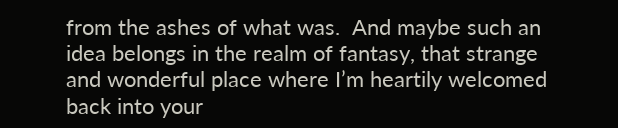from the ashes of what was.  And maybe such an idea belongs in the realm of fantasy, that strange and wonderful place where I’m heartily welcomed back into your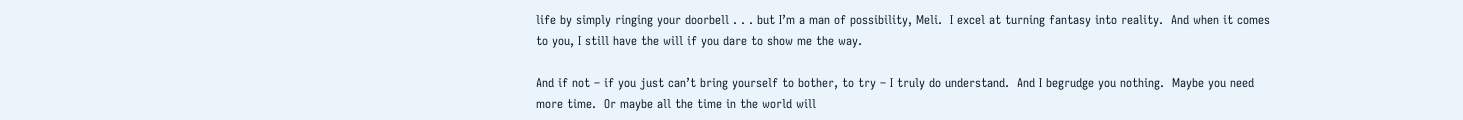life by simply ringing your doorbell . . . but I’m a man of possibility, Meli.  I excel at turning fantasy into reality.  And when it comes to you, I still have the will if you dare to show me the way.

And if not – if you just can’t bring yourself to bother, to try – I truly do understand.  And I begrudge you nothing.  Maybe you need more time.  Or maybe all the time in the world will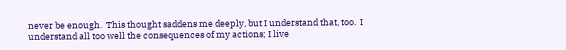never be enough.  This thought saddens me deeply, but I understand that, too.  I understand all too well the consequences of my actions; I live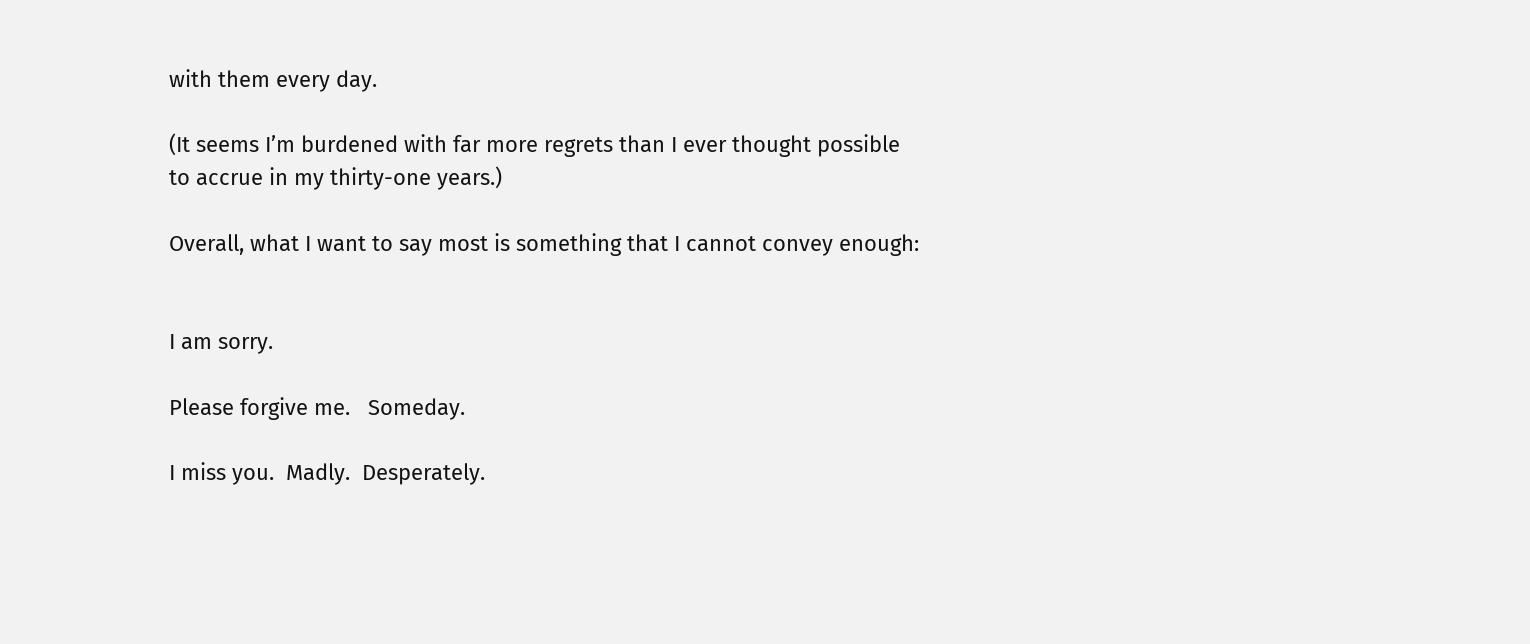with them every day.

(It seems I’m burdened with far more regrets than I ever thought possible to accrue in my thirty-one years.)

Overall, what I want to say most is something that I cannot convey enough:


I am sorry.

Please forgive me.   Someday.

I miss you.  Madly.  Desperately.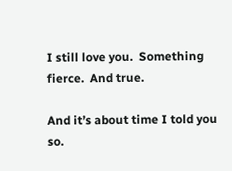I still love you.  Something fierce.  And true.

And it’s about time I told you so.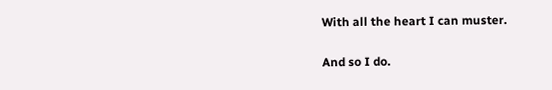With all the heart I can muster.

And so I do.